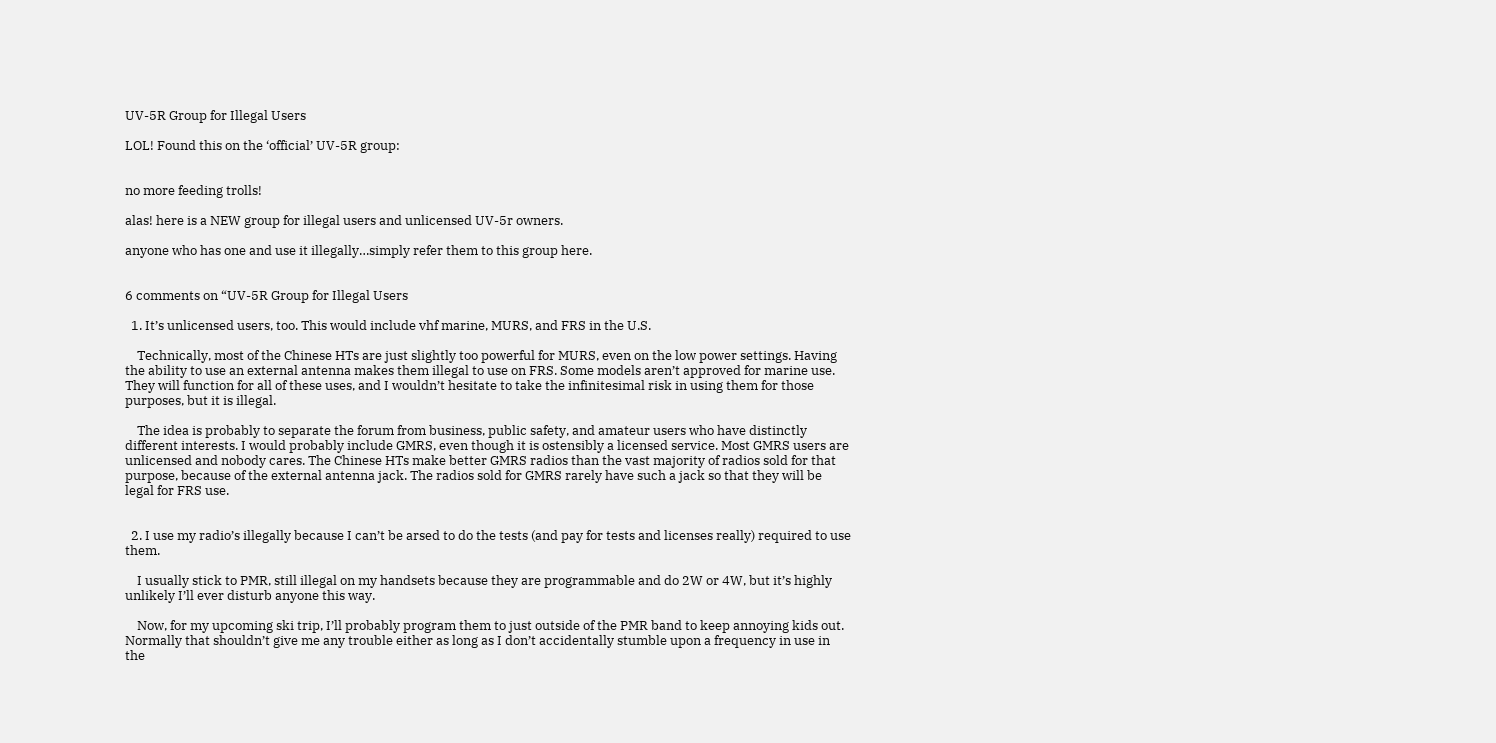UV-5R Group for Illegal Users

LOL! Found this on the ‘official’ UV-5R group:


no more feeding trolls!

alas! here is a NEW group for illegal users and unlicensed UV-5r owners.

anyone who has one and use it illegally…simply refer them to this group here.


6 comments on “UV-5R Group for Illegal Users

  1. It’s unlicensed users, too. This would include vhf marine, MURS, and FRS in the U.S.

    Technically, most of the Chinese HTs are just slightly too powerful for MURS, even on the low power settings. Having the ability to use an external antenna makes them illegal to use on FRS. Some models aren’t approved for marine use. They will function for all of these uses, and I wouldn’t hesitate to take the infinitesimal risk in using them for those purposes, but it is illegal.

    The idea is probably to separate the forum from business, public safety, and amateur users who have distinctly different interests. I would probably include GMRS, even though it is ostensibly a licensed service. Most GMRS users are unlicensed and nobody cares. The Chinese HTs make better GMRS radios than the vast majority of radios sold for that purpose, because of the external antenna jack. The radios sold for GMRS rarely have such a jack so that they will be legal for FRS use.


  2. I use my radio’s illegally because I can’t be arsed to do the tests (and pay for tests and licenses really) required to use them.

    I usually stick to PMR, still illegal on my handsets because they are programmable and do 2W or 4W, but it’s highly unlikely I’ll ever disturb anyone this way.

    Now, for my upcoming ski trip, I’ll probably program them to just outside of the PMR band to keep annoying kids out. Normally that shouldn’t give me any trouble either as long as I don’t accidentally stumble upon a frequency in use in the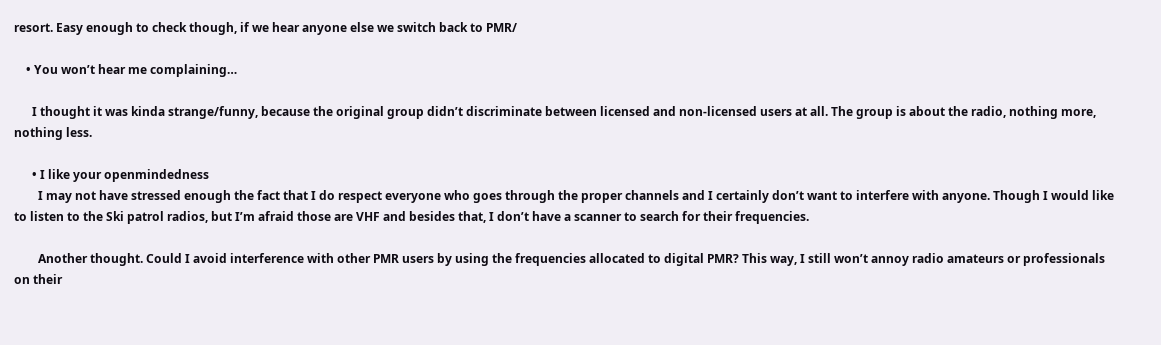resort. Easy enough to check though, if we hear anyone else we switch back to PMR/

    • You won’t hear me complaining…

      I thought it was kinda strange/funny, because the original group didn’t discriminate between licensed and non-licensed users at all. The group is about the radio, nothing more, nothing less.

      • I like your openmindedness
        I may not have stressed enough the fact that I do respect everyone who goes through the proper channels and I certainly don’t want to interfere with anyone. Though I would like to listen to the Ski patrol radios, but I’m afraid those are VHF and besides that, I don’t have a scanner to search for their frequencies.

        Another thought. Could I avoid interference with other PMR users by using the frequencies allocated to digital PMR? This way, I still won’t annoy radio amateurs or professionals on their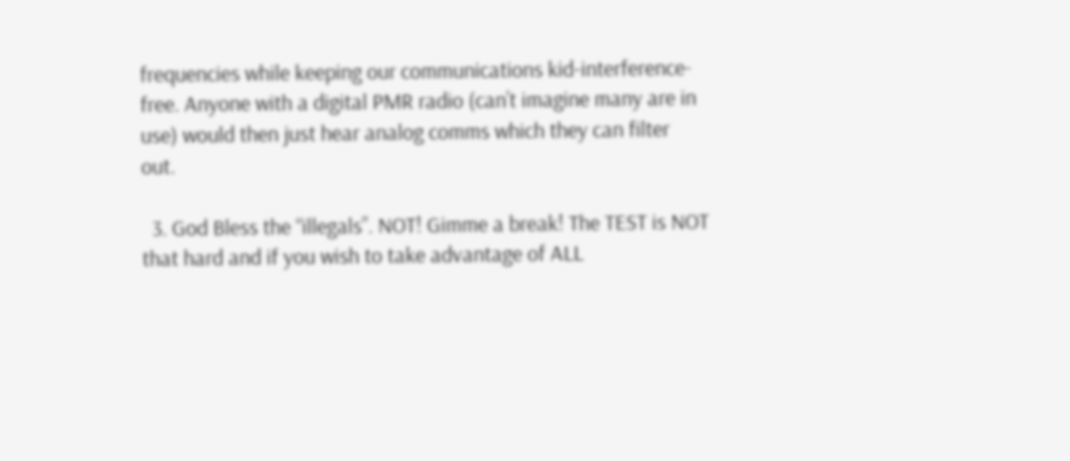frequencies while keeping our communications kid-interference-free. Anyone with a digital PMR radio (can’t imagine many are in use) would then just hear analog comms which they can filter out.

  3. God Bless the “illegals”. NOT! Gimme a break! The TEST is NOT that hard and if you wish to take advantage of ALL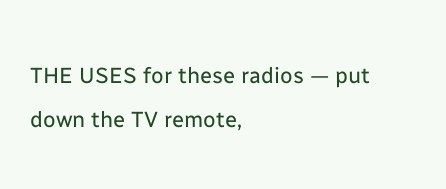THE USES for these radios — put down the TV remote,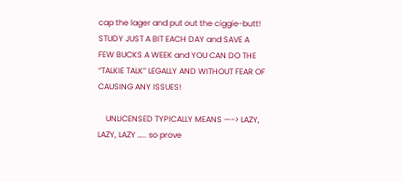cap the lager and put out the ciggie-butt! STUDY JUST A BIT EACH DAY and SAVE A FEW BUCKS A WEEK and YOU CAN DO THE “TALKIE TALK” LEGALLY AND WITHOUT FEAR OF CAUSING ANY ISSUES!

    UNLICENSED TYPICALLY MEANS —-> LAZY, LAZY, LAZY ….. so prove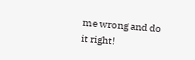me wrong and do it right!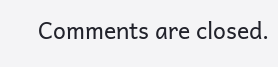Comments are closed.